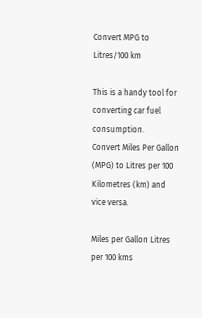Convert MPG to Litres/100 km

This is a handy tool for converting car fuel consumption.
Convert Miles Per Gallon (MPG) to Litres per 100 Kilometres (km) and vice versa.

Miles per Gallon Litres per 100 kms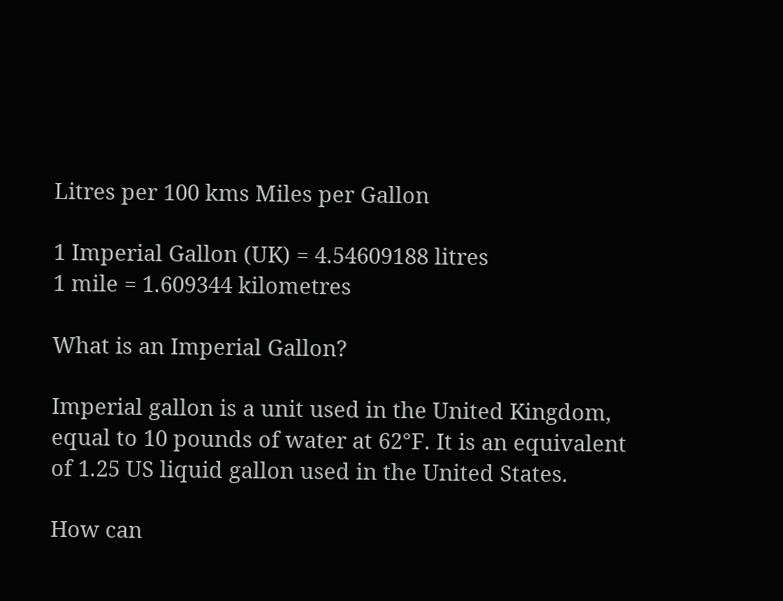Litres per 100 kms Miles per Gallon

1 Imperial Gallon (UK) = 4.54609188 litres
1 mile = 1.609344 kilometres

What is an Imperial Gallon?

Imperial gallon is a unit used in the United Kingdom, equal to 10 pounds of water at 62°F. It is an equivalent of 1.25 US liquid gallon used in the United States.

How can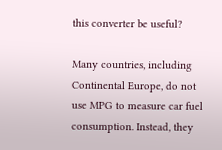this converter be useful?

Many countries, including Continental Europe, do not use MPG to measure car fuel consumption. Instead, they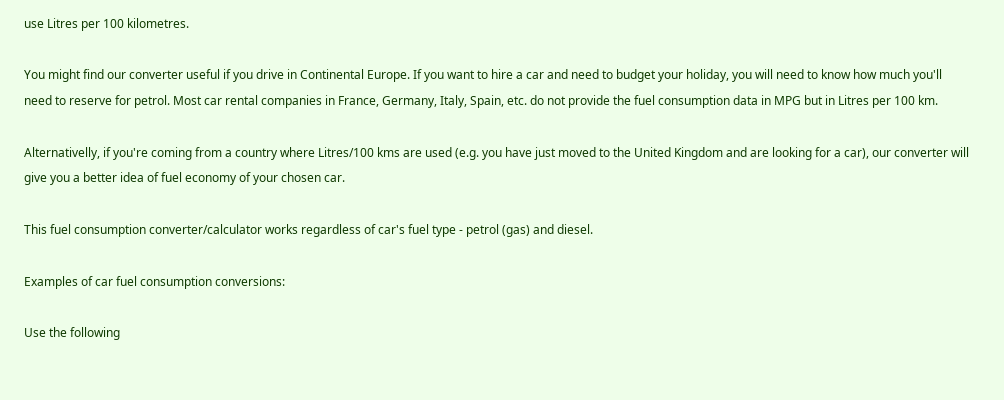use Litres per 100 kilometres.

You might find our converter useful if you drive in Continental Europe. If you want to hire a car and need to budget your holiday, you will need to know how much you'll need to reserve for petrol. Most car rental companies in France, Germany, Italy, Spain, etc. do not provide the fuel consumption data in MPG but in Litres per 100 km.

Alternativelly, if you're coming from a country where Litres/100 kms are used (e.g. you have just moved to the United Kingdom and are looking for a car), our converter will give you a better idea of fuel economy of your chosen car.

This fuel consumption converter/calculator works regardless of car's fuel type - petrol (gas) and diesel.

Examples of car fuel consumption conversions:

Use the following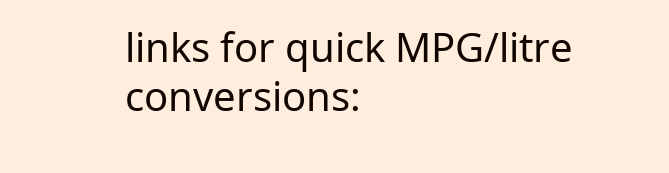links for quick MPG/litre conversions: